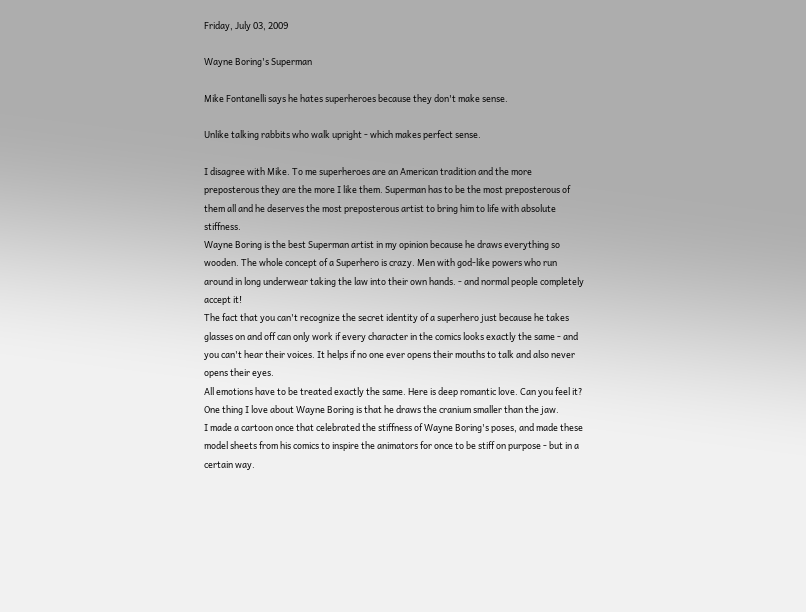Friday, July 03, 2009

Wayne Boring's Superman

Mike Fontanelli says he hates superheroes because they don't make sense.

Unlike talking rabbits who walk upright - which makes perfect sense.

I disagree with Mike. To me superheroes are an American tradition and the more preposterous they are the more I like them. Superman has to be the most preposterous of them all and he deserves the most preposterous artist to bring him to life with absolute stiffness.
Wayne Boring is the best Superman artist in my opinion because he draws everything so wooden. The whole concept of a Superhero is crazy. Men with god-like powers who run around in long underwear taking the law into their own hands. - and normal people completely accept it!
The fact that you can't recognize the secret identity of a superhero just because he takes glasses on and off can only work if every character in the comics looks exactly the same - and you can't hear their voices. It helps if no one ever opens their mouths to talk and also never opens their eyes.
All emotions have to be treated exactly the same. Here is deep romantic love. Can you feel it?
One thing I love about Wayne Boring is that he draws the cranium smaller than the jaw.
I made a cartoon once that celebrated the stiffness of Wayne Boring's poses, and made these model sheets from his comics to inspire the animators for once to be stiff on purpose - but in a certain way.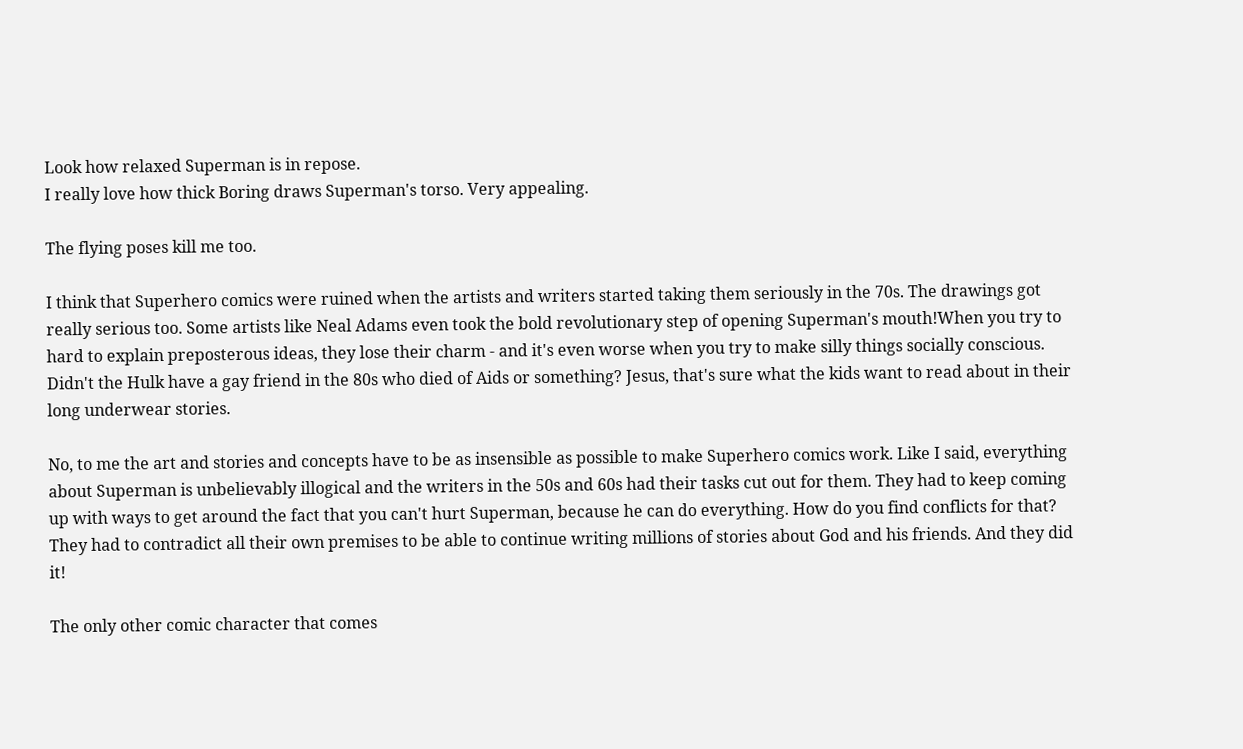Look how relaxed Superman is in repose.
I really love how thick Boring draws Superman's torso. Very appealing.

The flying poses kill me too.

I think that Superhero comics were ruined when the artists and writers started taking them seriously in the 70s. The drawings got really serious too. Some artists like Neal Adams even took the bold revolutionary step of opening Superman's mouth!When you try to hard to explain preposterous ideas, they lose their charm - and it's even worse when you try to make silly things socially conscious. Didn't the Hulk have a gay friend in the 80s who died of Aids or something? Jesus, that's sure what the kids want to read about in their long underwear stories.

No, to me the art and stories and concepts have to be as insensible as possible to make Superhero comics work. Like I said, everything about Superman is unbelievably illogical and the writers in the 50s and 60s had their tasks cut out for them. They had to keep coming up with ways to get around the fact that you can't hurt Superman, because he can do everything. How do you find conflicts for that? They had to contradict all their own premises to be able to continue writing millions of stories about God and his friends. And they did it!

The only other comic character that comes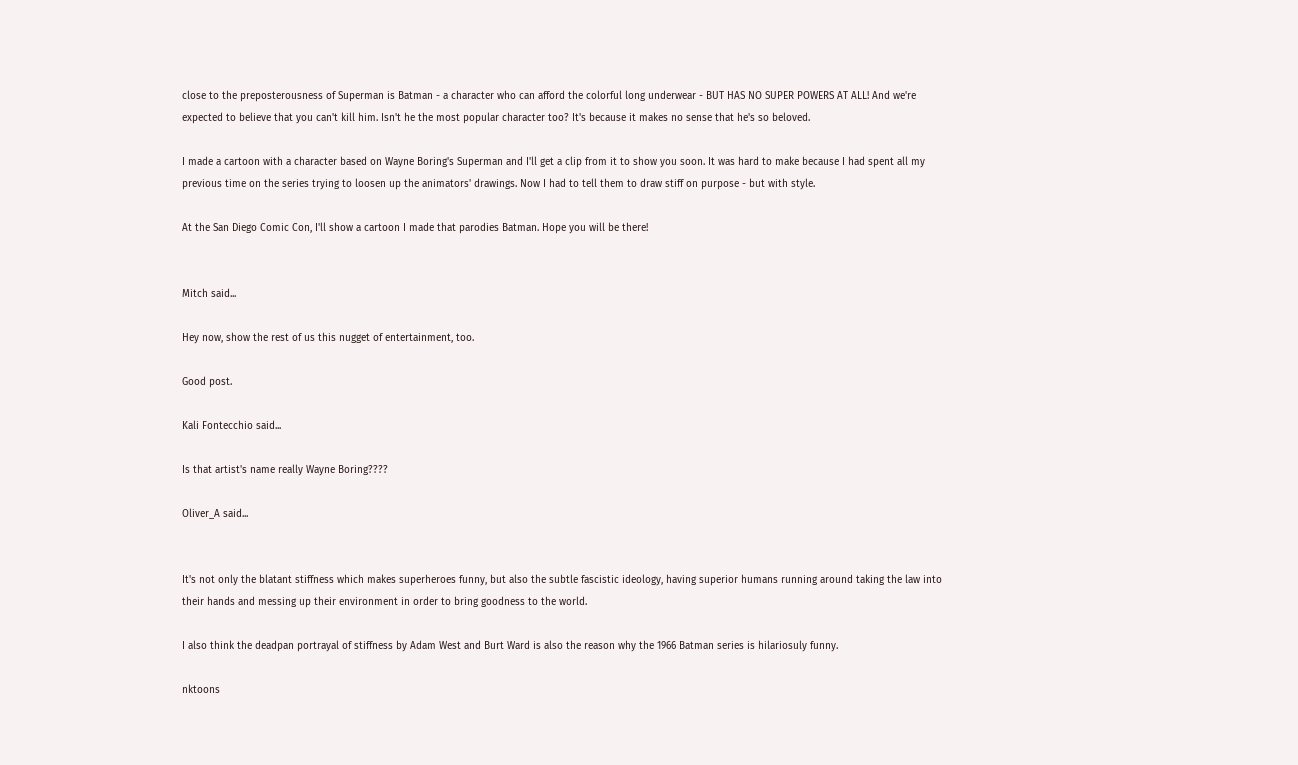close to the preposterousness of Superman is Batman - a character who can afford the colorful long underwear - BUT HAS NO SUPER POWERS AT ALL! And we're expected to believe that you can't kill him. Isn't he the most popular character too? It's because it makes no sense that he's so beloved.

I made a cartoon with a character based on Wayne Boring's Superman and I'll get a clip from it to show you soon. It was hard to make because I had spent all my previous time on the series trying to loosen up the animators' drawings. Now I had to tell them to draw stiff on purpose - but with style.

At the San Diego Comic Con, I'll show a cartoon I made that parodies Batman. Hope you will be there!


Mitch said...

Hey now, show the rest of us this nugget of entertainment, too.

Good post.

Kali Fontecchio said...

Is that artist's name really Wayne Boring????

Oliver_A said...


It's not only the blatant stiffness which makes superheroes funny, but also the subtle fascistic ideology, having superior humans running around taking the law into their hands and messing up their environment in order to bring goodness to the world.

I also think the deadpan portrayal of stiffness by Adam West and Burt Ward is also the reason why the 1966 Batman series is hilariosuly funny.

nktoons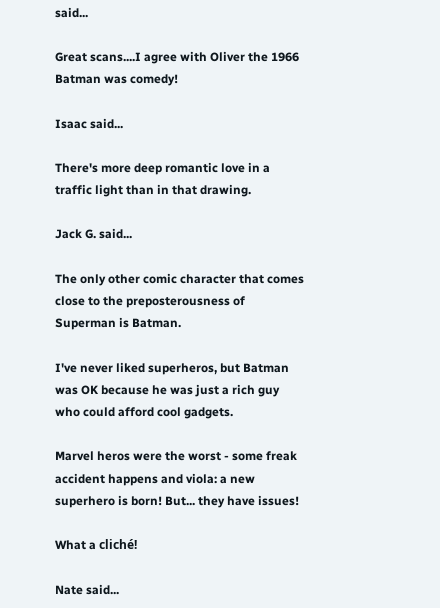said...

Great scans....I agree with Oliver the 1966 Batman was comedy!

Isaac said...

There's more deep romantic love in a traffic light than in that drawing.

Jack G. said...

The only other comic character that comes close to the preposterousness of Superman is Batman.

I've never liked superheros, but Batman was OK because he was just a rich guy who could afford cool gadgets.

Marvel heros were the worst - some freak accident happens and viola: a new superhero is born! But... they have issues!

What a cliché!

Nate said...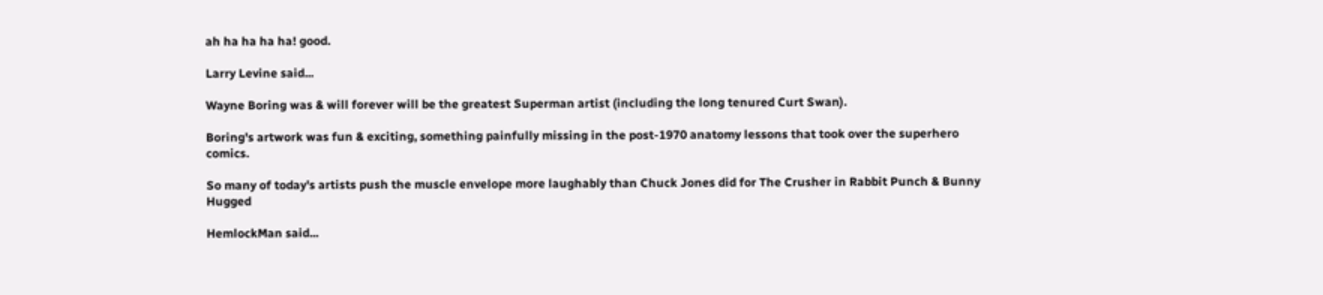ah ha ha ha ha! good.

Larry Levine said...

Wayne Boring was & will forever will be the greatest Superman artist (including the long tenured Curt Swan).

Boring's artwork was fun & exciting, something painfully missing in the post-1970 anatomy lessons that took over the superhero comics.

So many of today's artists push the muscle envelope more laughably than Chuck Jones did for The Crusher in Rabbit Punch & Bunny Hugged

HemlockMan said...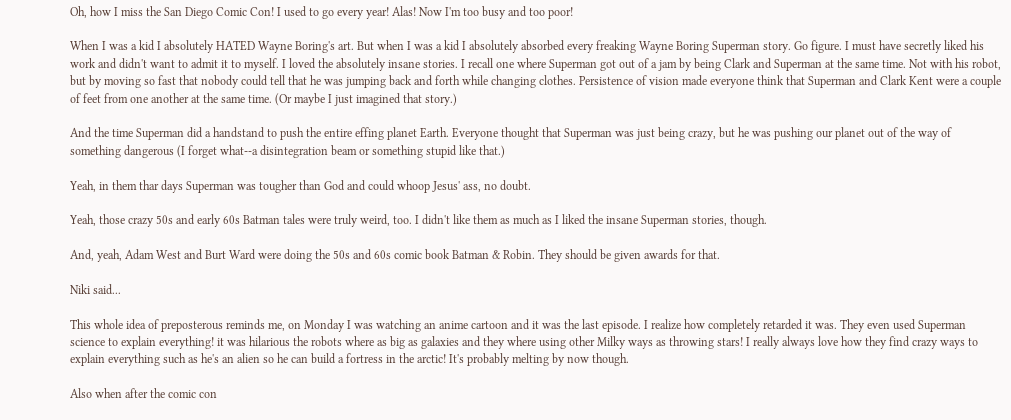Oh, how I miss the San Diego Comic Con! I used to go every year! Alas! Now I'm too busy and too poor!

When I was a kid I absolutely HATED Wayne Boring's art. But when I was a kid I absolutely absorbed every freaking Wayne Boring Superman story. Go figure. I must have secretly liked his work and didn't want to admit it to myself. I loved the absolutely insane stories. I recall one where Superman got out of a jam by being Clark and Superman at the same time. Not with his robot, but by moving so fast that nobody could tell that he was jumping back and forth while changing clothes. Persistence of vision made everyone think that Superman and Clark Kent were a couple of feet from one another at the same time. (Or maybe I just imagined that story.)

And the time Superman did a handstand to push the entire effing planet Earth. Everyone thought that Superman was just being crazy, but he was pushing our planet out of the way of something dangerous (I forget what--a disintegration beam or something stupid like that.)

Yeah, in them thar days Superman was tougher than God and could whoop Jesus' ass, no doubt.

Yeah, those crazy 50s and early 60s Batman tales were truly weird, too. I didn't like them as much as I liked the insane Superman stories, though.

And, yeah, Adam West and Burt Ward were doing the 50s and 60s comic book Batman & Robin. They should be given awards for that.

Niki said...

This whole idea of preposterous reminds me, on Monday I was watching an anime cartoon and it was the last episode. I realize how completely retarded it was. They even used Superman science to explain everything! it was hilarious the robots where as big as galaxies and they where using other Milky ways as throwing stars! I really always love how they find crazy ways to explain everything such as he's an alien so he can build a fortress in the arctic! It's probably melting by now though.

Also when after the comic con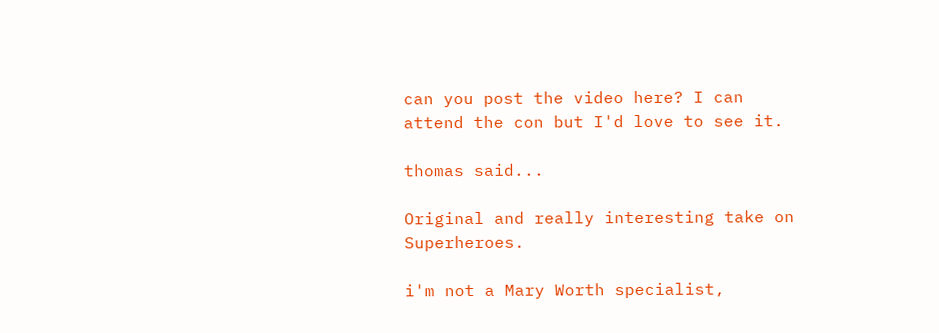can you post the video here? I can attend the con but I'd love to see it.

thomas said...

Original and really interesting take on Superheroes.

i'm not a Mary Worth specialist,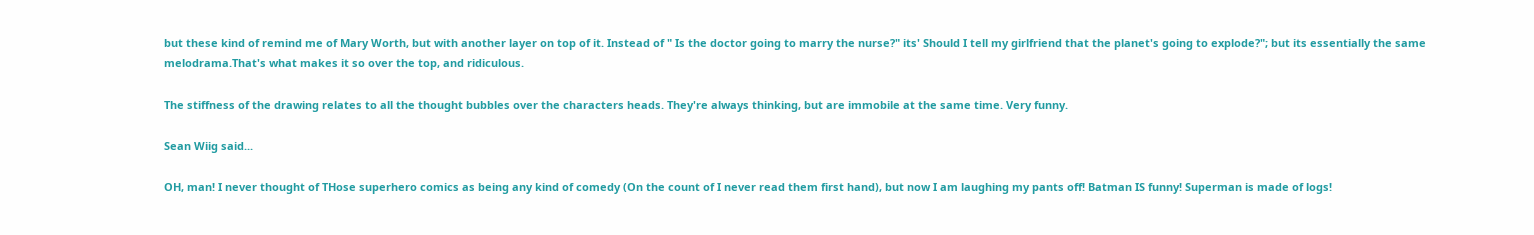but these kind of remind me of Mary Worth, but with another layer on top of it. Instead of " Is the doctor going to marry the nurse?" its' Should I tell my girlfriend that the planet's going to explode?"; but its essentially the same melodrama.That's what makes it so over the top, and ridiculous.

The stiffness of the drawing relates to all the thought bubbles over the characters heads. They're always thinking, but are immobile at the same time. Very funny.

Sean Wiig said...

OH, man! I never thought of THose superhero comics as being any kind of comedy (On the count of I never read them first hand), but now I am laughing my pants off! Batman IS funny! Superman is made of logs!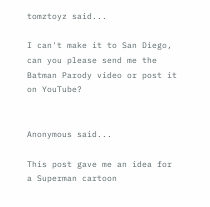tomztoyz said...

I can't make it to San Diego, can you please send me the Batman Parody video or post it on YouTube?


Anonymous said...

This post gave me an idea for a Superman cartoon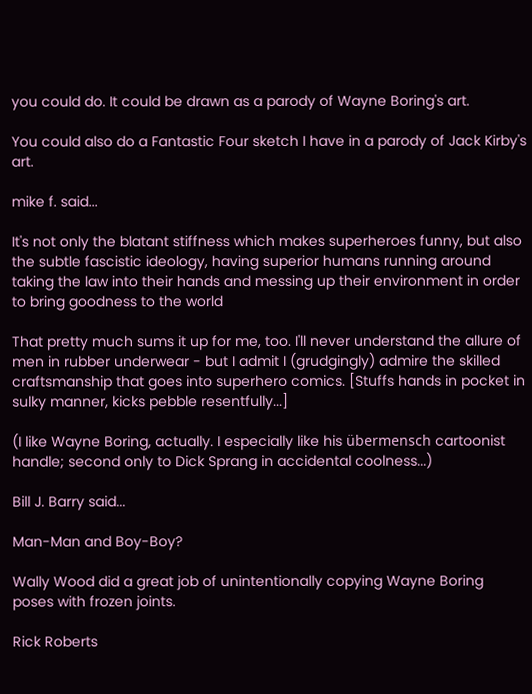you could do. It could be drawn as a parody of Wayne Boring's art.

You could also do a Fantastic Four sketch I have in a parody of Jack Kirby's art.

mike f. said...

It's not only the blatant stiffness which makes superheroes funny, but also the subtle fascistic ideology, having superior humans running around taking the law into their hands and messing up their environment in order to bring goodness to the world

That pretty much sums it up for me, too. I'll never understand the allure of men in rubber underwear - but I admit I (grudgingly) admire the skilled craftsmanship that goes into superhero comics. [Stuffs hands in pocket in sulky manner, kicks pebble resentfully...]

(I like Wayne Boring, actually. I especially like his übermensch cartoonist handle; second only to Dick Sprang in accidental coolness...)

Bill J. Barry said...

Man-Man and Boy-Boy?

Wally Wood did a great job of unintentionally copying Wayne Boring poses with frozen joints.

Rick Roberts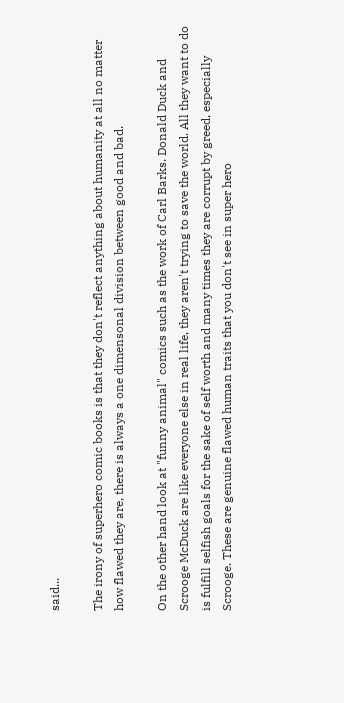said...

The irony of superhero comic books is that they don't reflect anything about humanity at all no matter how flawed they are, there is always a one dimensonal division between good and bad.

On the other hand look at "funny animal" comics such as the work of Carl Barks. Donald Duck and Scrooge McDuck are like everyone else in real life, they aren't trying to save the world. All they want to do is fulfill selfish goals for the sake of self worth and many times they are corrupt by greed, especially Scrooge. These are genuine flawed human traits that you don't see in super hero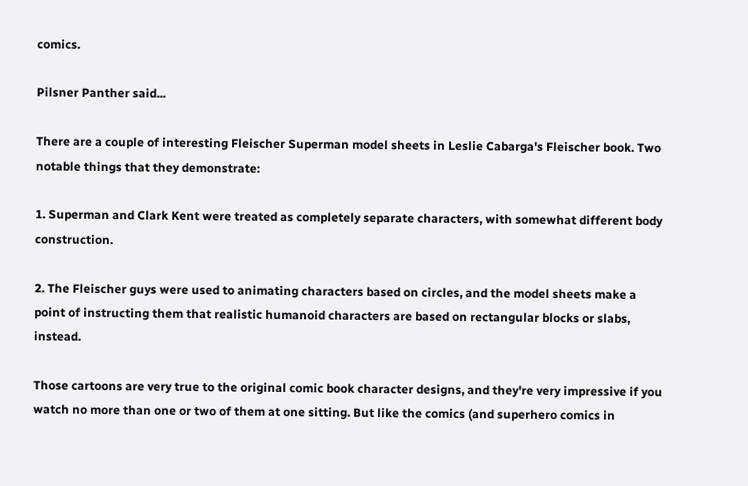comics.

Pilsner Panther said...

There are a couple of interesting Fleischer Superman model sheets in Leslie Cabarga's Fleischer book. Two notable things that they demonstrate:

1. Superman and Clark Kent were treated as completely separate characters, with somewhat different body construction.

2. The Fleischer guys were used to animating characters based on circles, and the model sheets make a point of instructing them that realistic humanoid characters are based on rectangular blocks or slabs, instead.

Those cartoons are very true to the original comic book character designs, and they're very impressive if you watch no more than one or two of them at one sitting. But like the comics (and superhero comics in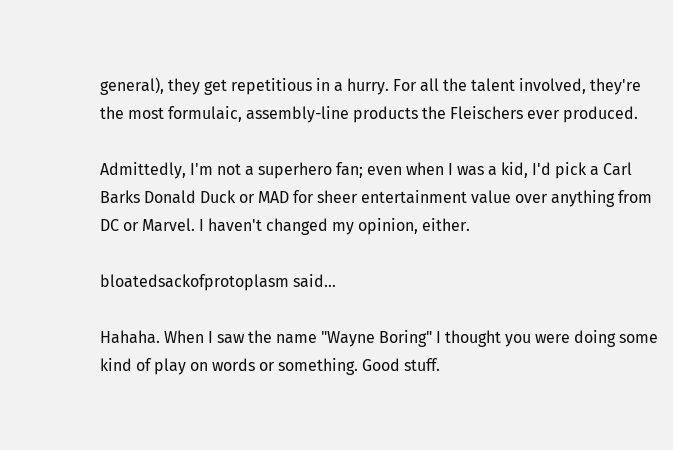general), they get repetitious in a hurry. For all the talent involved, they're the most formulaic, assembly-line products the Fleischers ever produced.

Admittedly, I'm not a superhero fan; even when I was a kid, I'd pick a Carl Barks Donald Duck or MAD for sheer entertainment value over anything from DC or Marvel. I haven't changed my opinion, either.

bloatedsackofprotoplasm said...

Hahaha. When I saw the name "Wayne Boring" I thought you were doing some kind of play on words or something. Good stuff.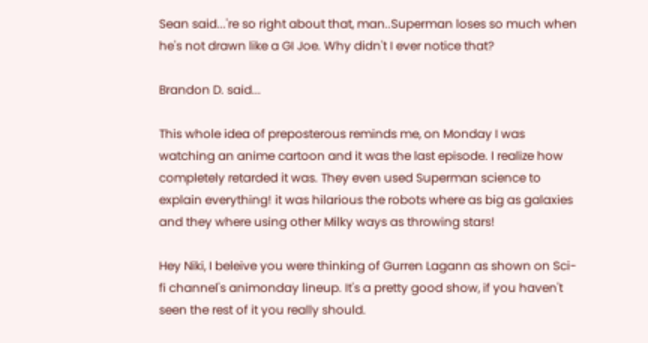Sean said...'re so right about that, man..Superman loses so much when he's not drawn like a GI Joe. Why didn't I ever notice that?

Brandon D. said...

This whole idea of preposterous reminds me, on Monday I was watching an anime cartoon and it was the last episode. I realize how completely retarded it was. They even used Superman science to explain everything! it was hilarious the robots where as big as galaxies and they where using other Milky ways as throwing stars!

Hey Niki, I beleive you were thinking of Gurren Lagann as shown on Sci-fi channel's animonday lineup. It's a pretty good show, if you haven't seen the rest of it you really should.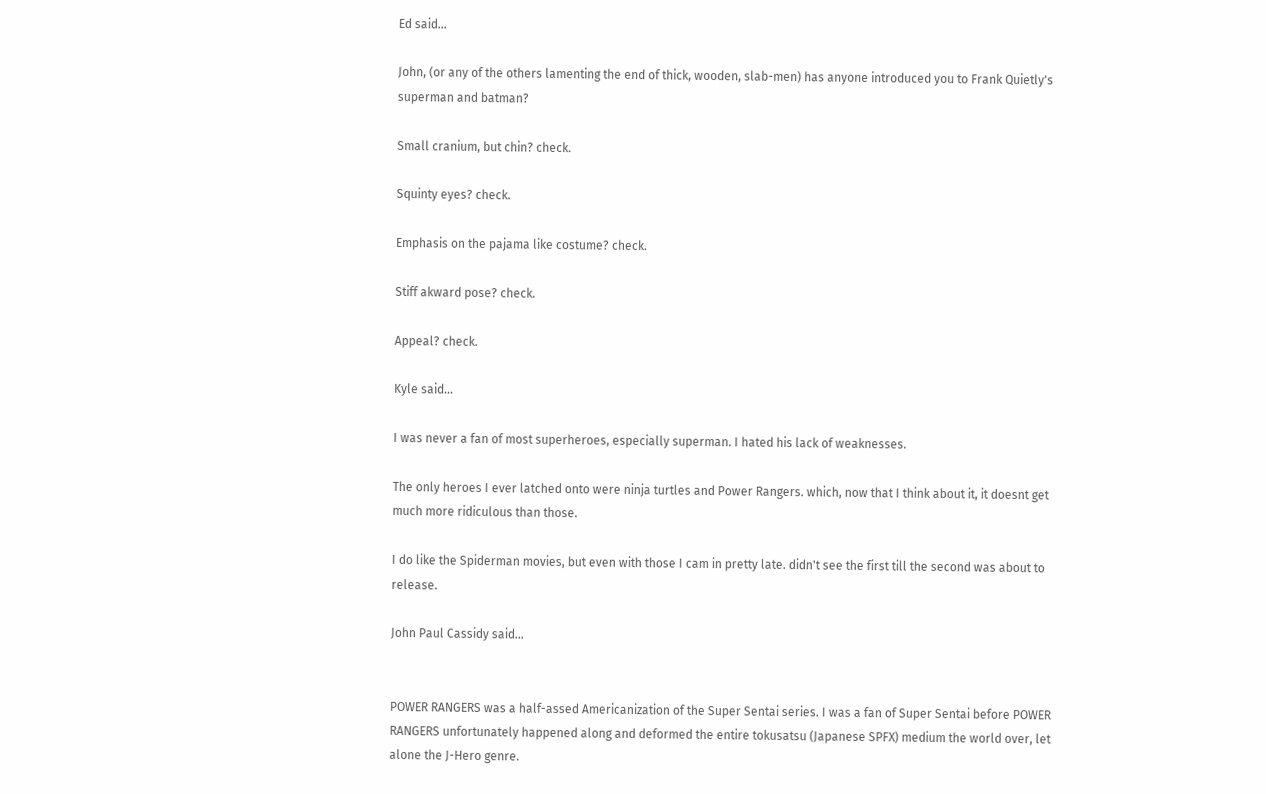Ed said...

John, (or any of the others lamenting the end of thick, wooden, slab-men) has anyone introduced you to Frank Quietly's superman and batman?

Small cranium, but chin? check.

Squinty eyes? check.

Emphasis on the pajama like costume? check.

Stiff akward pose? check.

Appeal? check.

Kyle said...

I was never a fan of most superheroes, especially superman. I hated his lack of weaknesses.

The only heroes I ever latched onto were ninja turtles and Power Rangers. which, now that I think about it, it doesnt get much more ridiculous than those.

I do like the Spiderman movies, but even with those I cam in pretty late. didn't see the first till the second was about to release.

John Paul Cassidy said...


POWER RANGERS was a half-assed Americanization of the Super Sentai series. I was a fan of Super Sentai before POWER RANGERS unfortunately happened along and deformed the entire tokusatsu (Japanese SPFX) medium the world over, let alone the J-Hero genre.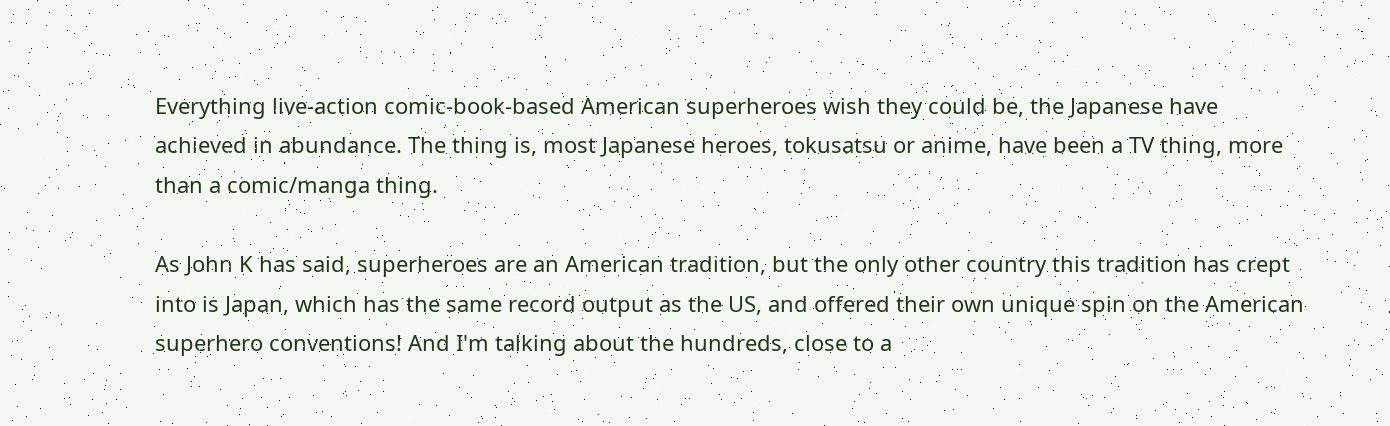Everything live-action comic-book-based American superheroes wish they could be, the Japanese have achieved in abundance. The thing is, most Japanese heroes, tokusatsu or anime, have been a TV thing, more than a comic/manga thing.

As John K has said, superheroes are an American tradition, but the only other country this tradition has crept into is Japan, which has the same record output as the US, and offered their own unique spin on the American superhero conventions! And I'm talking about the hundreds, close to a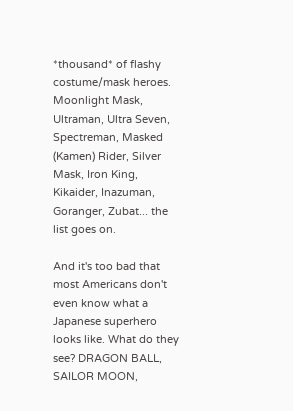*thousand* of flashy costume/mask heroes. Moonlight Mask, Ultraman, Ultra Seven, Spectreman, Masked (Kamen) Rider, Silver Mask, Iron King, Kikaider, Inazuman, Goranger, Zubat... the list goes on.

And it's too bad that most Americans don't even know what a Japanese superhero looks like. What do they see? DRAGON BALL, SAILOR MOON,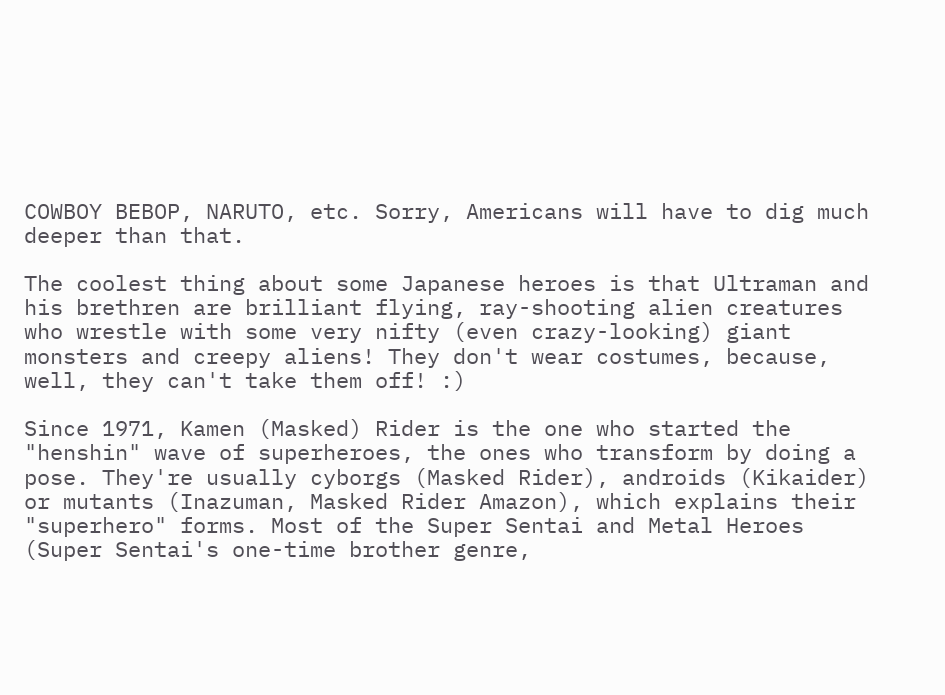COWBOY BEBOP, NARUTO, etc. Sorry, Americans will have to dig much deeper than that.

The coolest thing about some Japanese heroes is that Ultraman and his brethren are brilliant flying, ray-shooting alien creatures who wrestle with some very nifty (even crazy-looking) giant monsters and creepy aliens! They don't wear costumes, because, well, they can't take them off! :)

Since 1971, Kamen (Masked) Rider is the one who started the "henshin" wave of superheroes, the ones who transform by doing a pose. They're usually cyborgs (Masked Rider), androids (Kikaider) or mutants (Inazuman, Masked Rider Amazon), which explains their "superhero" forms. Most of the Super Sentai and Metal Heroes (Super Sentai's one-time brother genre,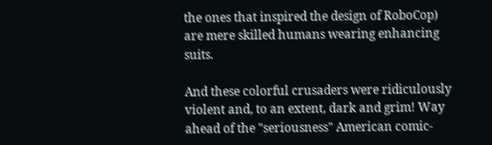the ones that inspired the design of RoboCop) are mere skilled humans wearing enhancing suits.

And these colorful crusaders were ridiculously violent and, to an extent, dark and grim! Way ahead of the "seriousness" American comic-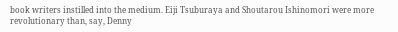book writers instilled into the medium. Eiji Tsuburaya and Shoutarou Ishinomori were more revolutionary than, say, Denny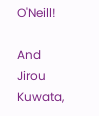O'Neill!

And Jirou Kuwata,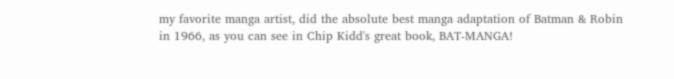my favorite manga artist, did the absolute best manga adaptation of Batman & Robin in 1966, as you can see in Chip Kidd's great book, BAT-MANGA!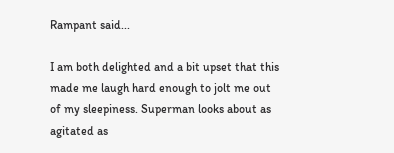Rampant said...

I am both delighted and a bit upset that this made me laugh hard enough to jolt me out of my sleepiness. Superman looks about as agitated as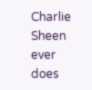Charlie Sheen ever does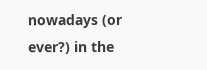nowadays (or ever?) in the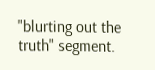"blurting out the truth" segment.